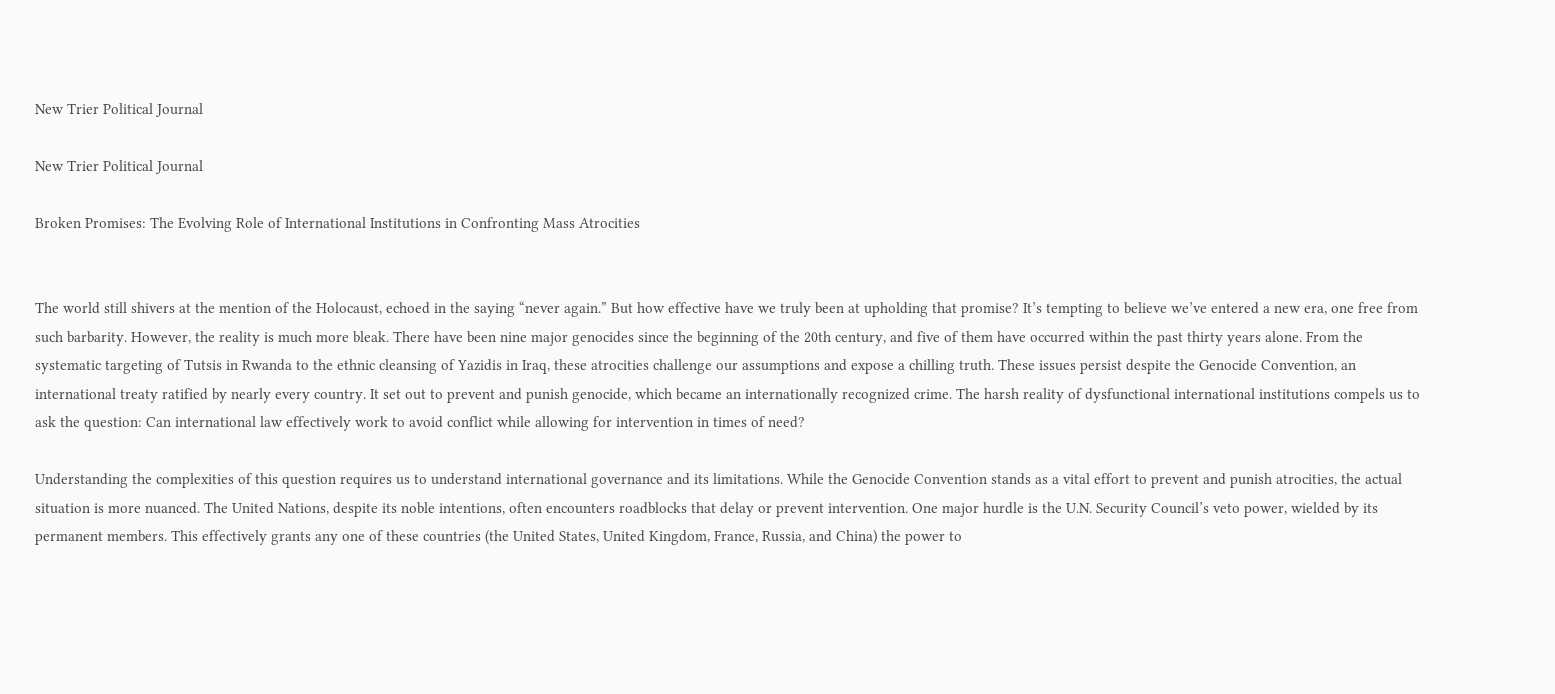New Trier Political Journal

New Trier Political Journal

Broken Promises: The Evolving Role of International Institutions in Confronting Mass Atrocities


The world still shivers at the mention of the Holocaust, echoed in the saying “never again.” But how effective have we truly been at upholding that promise? It’s tempting to believe we’ve entered a new era, one free from such barbarity. However, the reality is much more bleak. There have been nine major genocides since the beginning of the 20th century, and five of them have occurred within the past thirty years alone. From the systematic targeting of Tutsis in Rwanda to the ethnic cleansing of Yazidis in Iraq, these atrocities challenge our assumptions and expose a chilling truth. These issues persist despite the Genocide Convention, an international treaty ratified by nearly every country. It set out to prevent and punish genocide, which became an internationally recognized crime. The harsh reality of dysfunctional international institutions compels us to ask the question: Can international law effectively work to avoid conflict while allowing for intervention in times of need?

Understanding the complexities of this question requires us to understand international governance and its limitations. While the Genocide Convention stands as a vital effort to prevent and punish atrocities, the actual situation is more nuanced. The United Nations, despite its noble intentions, often encounters roadblocks that delay or prevent intervention. One major hurdle is the U.N. Security Council’s veto power, wielded by its permanent members. This effectively grants any one of these countries (the United States, United Kingdom, France, Russia, and China) the power to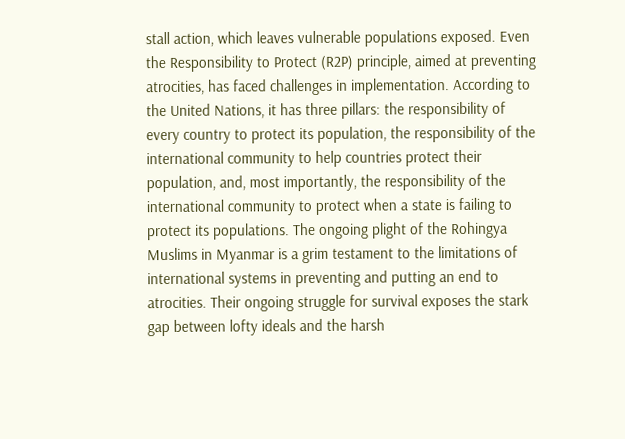stall action, which leaves vulnerable populations exposed. Even the Responsibility to Protect (R2P) principle, aimed at preventing atrocities, has faced challenges in implementation. According to the United Nations, it has three pillars: the responsibility of every country to protect its population, the responsibility of the international community to help countries protect their population, and, most importantly, the responsibility of the international community to protect when a state is failing to protect its populations. The ongoing plight of the Rohingya Muslims in Myanmar is a grim testament to the limitations of international systems in preventing and putting an end to atrocities. Their ongoing struggle for survival exposes the stark gap between lofty ideals and the harsh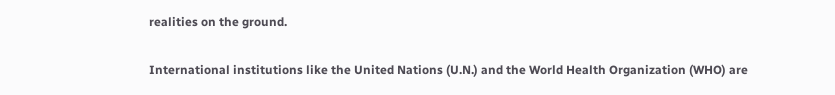realities on the ground.

International institutions like the United Nations (U.N.) and the World Health Organization (WHO) are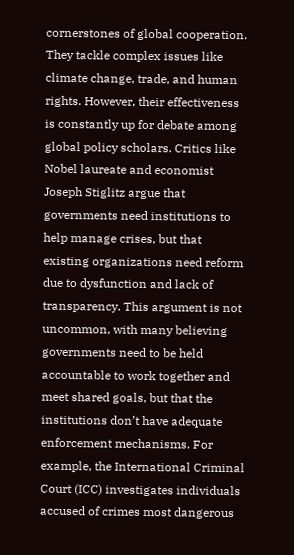cornerstones of global cooperation. They tackle complex issues like climate change, trade, and human rights. However, their effectiveness is constantly up for debate among global policy scholars. Critics like Nobel laureate and economist Joseph Stiglitz argue that governments need institutions to help manage crises, but that existing organizations need reform due to dysfunction and lack of transparency. This argument is not uncommon, with many believing governments need to be held accountable to work together and meet shared goals, but that the institutions don’t have adequate enforcement mechanisms. For example, the International Criminal Court (ICC) investigates individuals accused of crimes most dangerous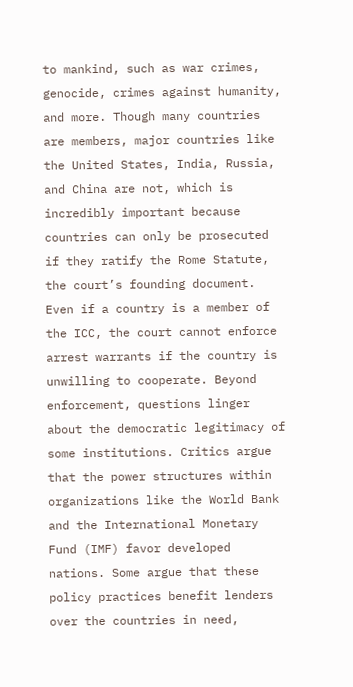to mankind, such as war crimes, genocide, crimes against humanity, and more. Though many countries are members, major countries like the United States, India, Russia, and China are not, which is incredibly important because countries can only be prosecuted if they ratify the Rome Statute, the court’s founding document. Even if a country is a member of the ICC, the court cannot enforce arrest warrants if the country is unwilling to cooperate. Beyond enforcement, questions linger about the democratic legitimacy of some institutions. Critics argue that the power structures within organizations like the World Bank and the International Monetary Fund (IMF) favor developed nations. Some argue that these policy practices benefit lenders over the countries in need,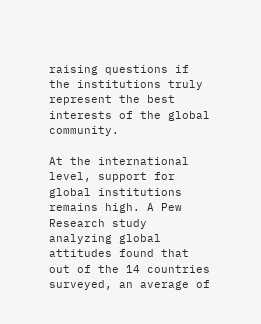raising questions if the institutions truly represent the best interests of the global community.

At the international level, support for global institutions remains high. A Pew Research study analyzing global attitudes found that out of the 14 countries surveyed, an average of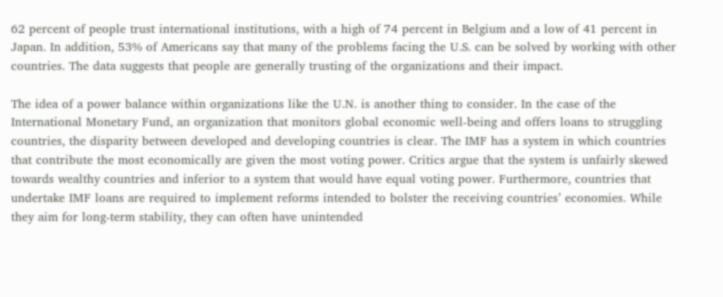62 percent of people trust international institutions, with a high of 74 percent in Belgium and a low of 41 percent in Japan. In addition, 53% of Americans say that many of the problems facing the U.S. can be solved by working with other countries. The data suggests that people are generally trusting of the organizations and their impact.

The idea of a power balance within organizations like the U.N. is another thing to consider. In the case of the International Monetary Fund, an organization that monitors global economic well-being and offers loans to struggling countries, the disparity between developed and developing countries is clear. The IMF has a system in which countries that contribute the most economically are given the most voting power. Critics argue that the system is unfairly skewed towards wealthy countries and inferior to a system that would have equal voting power. Furthermore, countries that undertake IMF loans are required to implement reforms intended to bolster the receiving countries’ economies. While they aim for long-term stability, they can often have unintended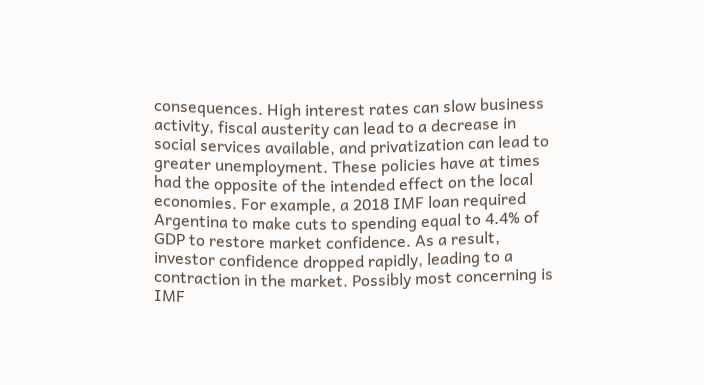consequences. High interest rates can slow business activity, fiscal austerity can lead to a decrease in social services available, and privatization can lead to greater unemployment. These policies have at times had the opposite of the intended effect on the local economies. For example, a 2018 IMF loan required Argentina to make cuts to spending equal to 4.4% of GDP to restore market confidence. As a result, investor confidence dropped rapidly, leading to a contraction in the market. Possibly most concerning is IMF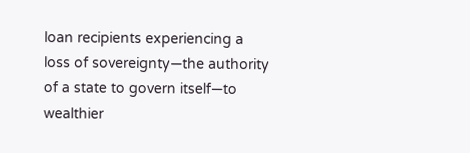loan recipients experiencing a loss of sovereignty—the authority of a state to govern itself—to wealthier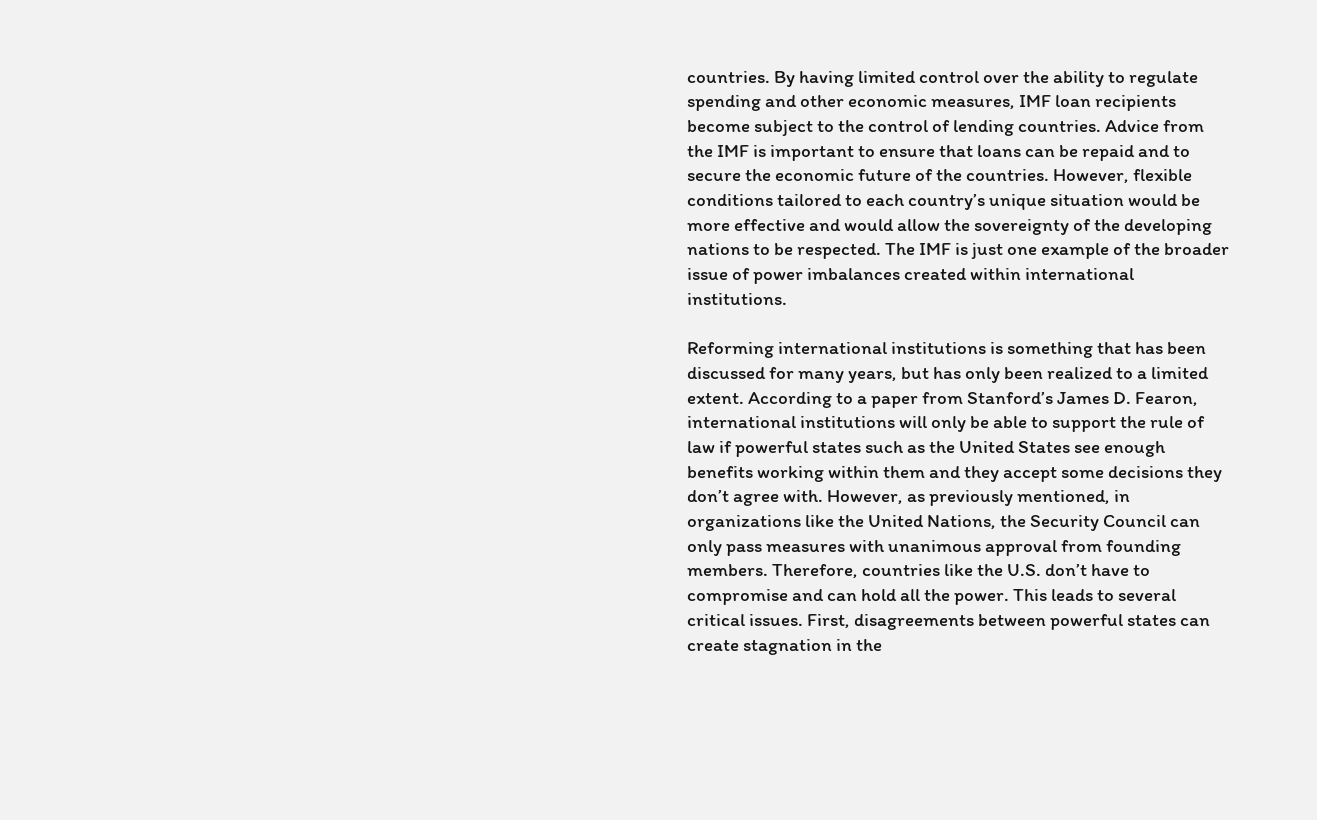countries. By having limited control over the ability to regulate spending and other economic measures, IMF loan recipients become subject to the control of lending countries. Advice from the IMF is important to ensure that loans can be repaid and to secure the economic future of the countries. However, flexible conditions tailored to each country’s unique situation would be more effective and would allow the sovereignty of the developing nations to be respected. The IMF is just one example of the broader issue of power imbalances created within international institutions.

Reforming international institutions is something that has been discussed for many years, but has only been realized to a limited extent. According to a paper from Stanford’s James D. Fearon, international institutions will only be able to support the rule of law if powerful states such as the United States see enough benefits working within them and they accept some decisions they don’t agree with. However, as previously mentioned, in organizations like the United Nations, the Security Council can only pass measures with unanimous approval from founding members. Therefore, countries like the U.S. don’t have to compromise and can hold all the power. This leads to several critical issues. First, disagreements between powerful states can create stagnation in the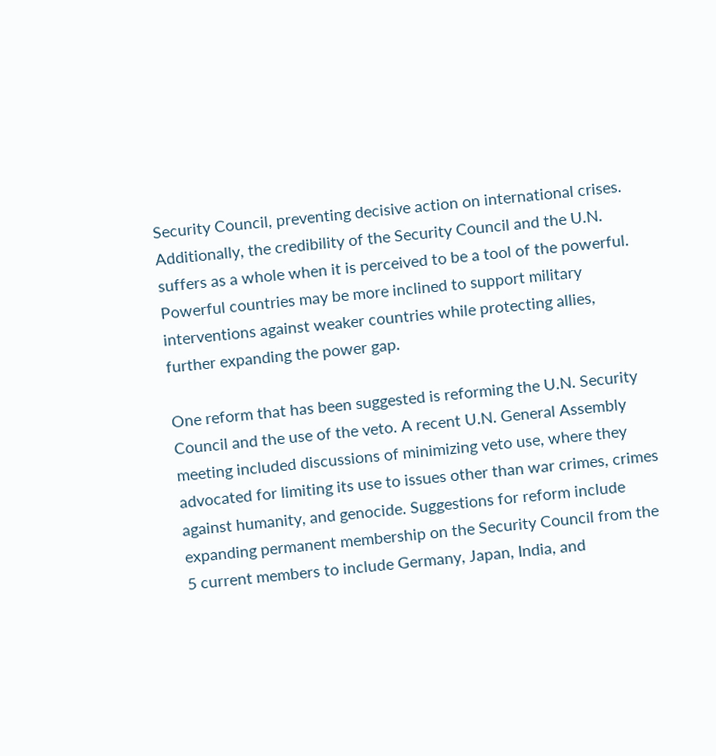Security Council, preventing decisive action on international crises. Additionally, the credibility of the Security Council and the U.N. suffers as a whole when it is perceived to be a tool of the powerful. Powerful countries may be more inclined to support military interventions against weaker countries while protecting allies, further expanding the power gap.

One reform that has been suggested is reforming the U.N. Security Council and the use of the veto. A recent U.N. General Assembly meeting included discussions of minimizing veto use, where they advocated for limiting its use to issues other than war crimes, crimes against humanity, and genocide. Suggestions for reform include expanding permanent membership on the Security Council from the 5 current members to include Germany, Japan, India, and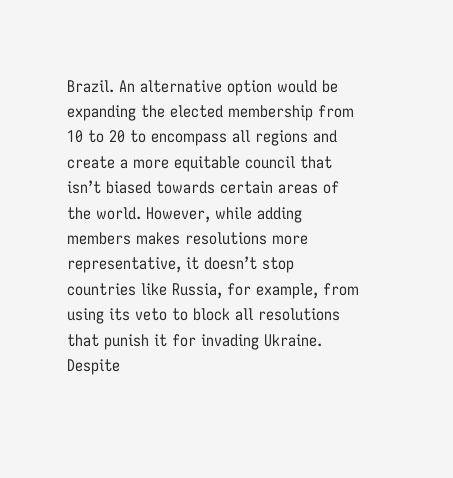Brazil. An alternative option would be expanding the elected membership from 10 to 20 to encompass all regions and create a more equitable council that isn’t biased towards certain areas of the world. However, while adding members makes resolutions more representative, it doesn’t stop countries like Russia, for example, from using its veto to block all resolutions that punish it for invading Ukraine. Despite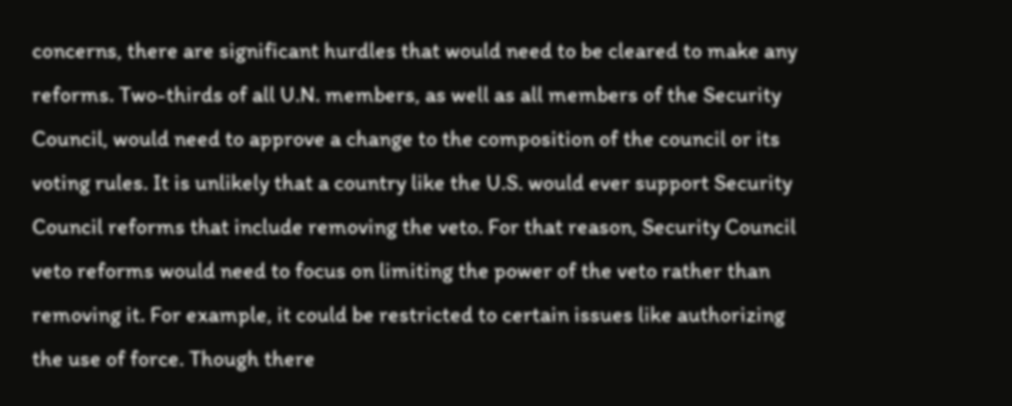concerns, there are significant hurdles that would need to be cleared to make any reforms. Two-thirds of all U.N. members, as well as all members of the Security Council, would need to approve a change to the composition of the council or its voting rules. It is unlikely that a country like the U.S. would ever support Security Council reforms that include removing the veto. For that reason, Security Council veto reforms would need to focus on limiting the power of the veto rather than removing it. For example, it could be restricted to certain issues like authorizing the use of force. Though there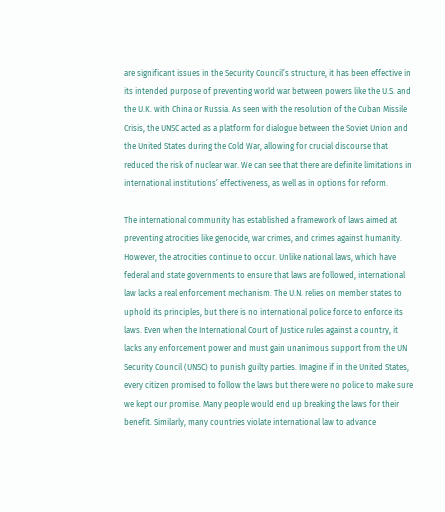are significant issues in the Security Council’s structure, it has been effective in its intended purpose of preventing world war between powers like the U.S. and the U.K. with China or Russia. As seen with the resolution of the Cuban Missile Crisis, the UNSC acted as a platform for dialogue between the Soviet Union and the United States during the Cold War, allowing for crucial discourse that reduced the risk of nuclear war. We can see that there are definite limitations in international institutions’ effectiveness, as well as in options for reform.

The international community has established a framework of laws aimed at preventing atrocities like genocide, war crimes, and crimes against humanity. However, the atrocities continue to occur. Unlike national laws, which have federal and state governments to ensure that laws are followed, international law lacks a real enforcement mechanism. The U.N. relies on member states to uphold its principles, but there is no international police force to enforce its laws. Even when the International Court of Justice rules against a country, it lacks any enforcement power and must gain unanimous support from the UN Security Council (UNSC) to punish guilty parties. Imagine if in the United States, every citizen promised to follow the laws but there were no police to make sure we kept our promise. Many people would end up breaking the laws for their benefit. Similarly, many countries violate international law to advance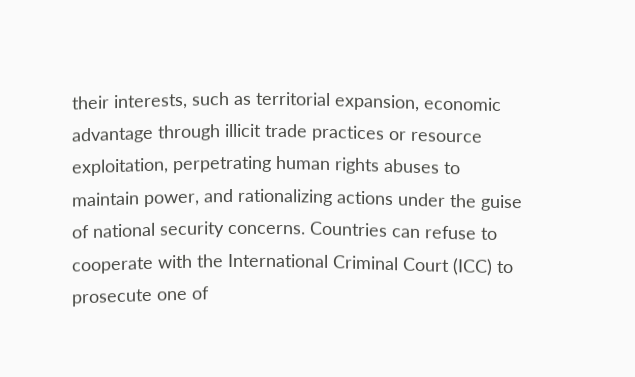their interests, such as territorial expansion, economic advantage through illicit trade practices or resource exploitation, perpetrating human rights abuses to maintain power, and rationalizing actions under the guise of national security concerns. Countries can refuse to cooperate with the International Criminal Court (ICC) to prosecute one of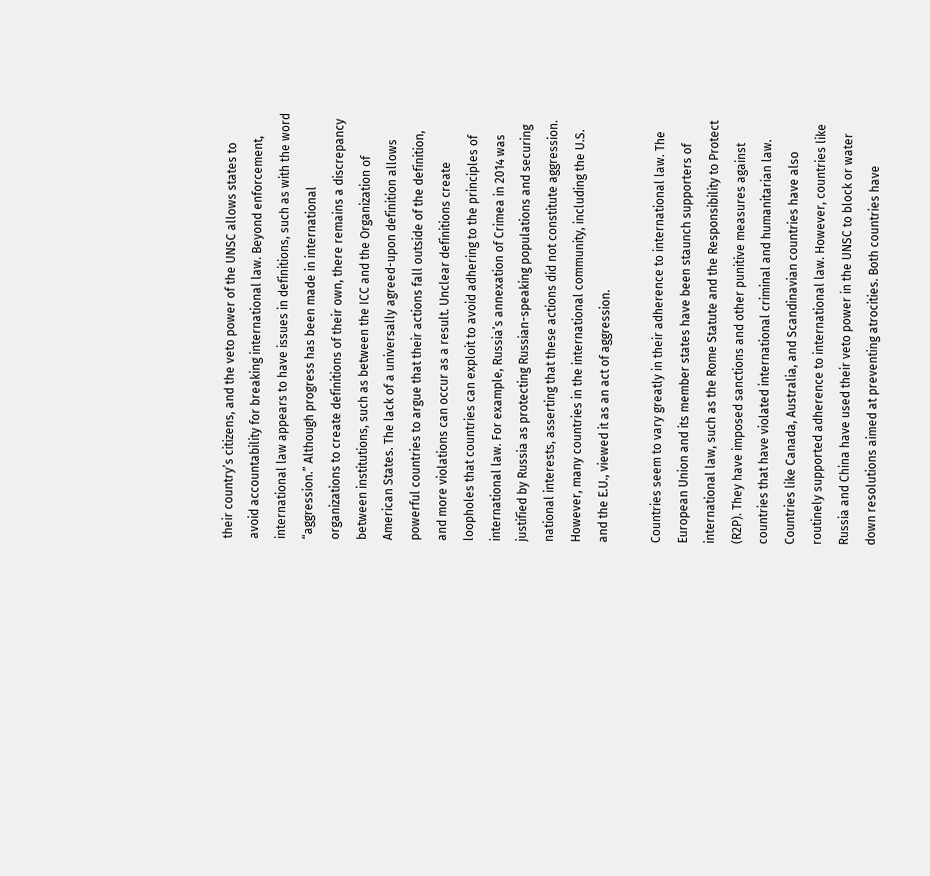their country’s citizens, and the veto power of the UNSC allows states to avoid accountability for breaking international law. Beyond enforcement, international law appears to have issues in definitions, such as with the word “aggression.” Although progress has been made in international organizations to create definitions of their own, there remains a discrepancy between institutions, such as between the ICC and the Organization of American States. The lack of a universally agreed-upon definition allows powerful countries to argue that their actions fall outside of the definition, and more violations can occur as a result. Unclear definitions create loopholes that countries can exploit to avoid adhering to the principles of international law. For example, Russia’s annexation of Crimea in 2014 was justified by Russia as protecting Russian-speaking populations and securing national interests, asserting that these actions did not constitute aggression. However, many countries in the international community, including the U.S. and the E.U., viewed it as an act of aggression.

Countries seem to vary greatly in their adherence to international law. The European Union and its member states have been staunch supporters of international law, such as the Rome Statute and the Responsibility to Protect (R2P). They have imposed sanctions and other punitive measures against countries that have violated international criminal and humanitarian law. Countries like Canada, Australia, and Scandinavian countries have also routinely supported adherence to international law. However, countries like Russia and China have used their veto power in the UNSC to block or water down resolutions aimed at preventing atrocities. Both countries have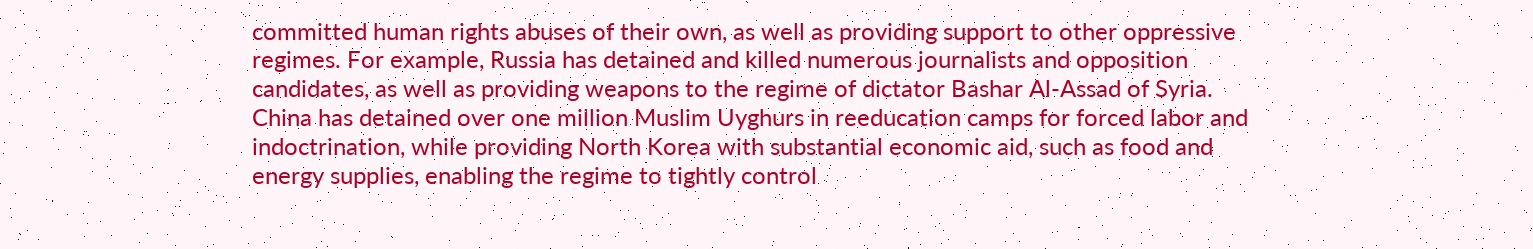committed human rights abuses of their own, as well as providing support to other oppressive regimes. For example, Russia has detained and killed numerous journalists and opposition candidates, as well as providing weapons to the regime of dictator Bashar Al-Assad of Syria. China has detained over one million Muslim Uyghurs in reeducation camps for forced labor and indoctrination, while providing North Korea with substantial economic aid, such as food and energy supplies, enabling the regime to tightly control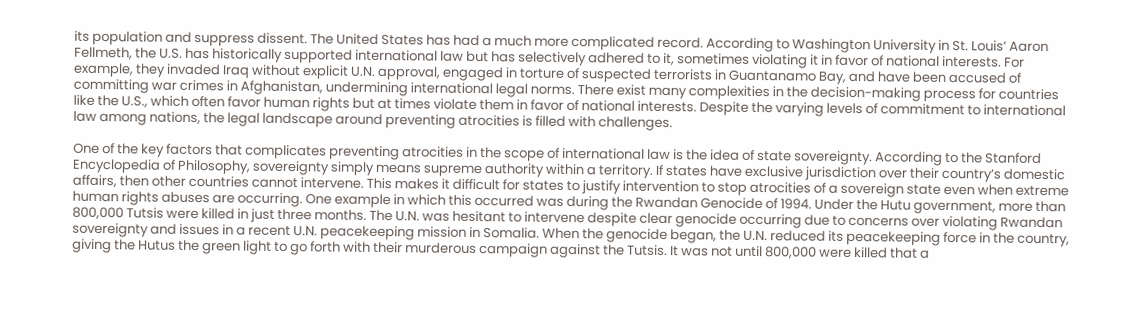its population and suppress dissent. The United States has had a much more complicated record. According to Washington University in St. Louis’ Aaron Fellmeth, the U.S. has historically supported international law but has selectively adhered to it, sometimes violating it in favor of national interests. For example, they invaded Iraq without explicit U.N. approval, engaged in torture of suspected terrorists in Guantanamo Bay, and have been accused of committing war crimes in Afghanistan, undermining international legal norms. There exist many complexities in the decision-making process for countries like the U.S., which often favor human rights but at times violate them in favor of national interests. Despite the varying levels of commitment to international law among nations, the legal landscape around preventing atrocities is filled with challenges.

One of the key factors that complicates preventing atrocities in the scope of international law is the idea of state sovereignty. According to the Stanford Encyclopedia of Philosophy, sovereignty simply means supreme authority within a territory. If states have exclusive jurisdiction over their country’s domestic affairs, then other countries cannot intervene. This makes it difficult for states to justify intervention to stop atrocities of a sovereign state even when extreme human rights abuses are occurring. One example in which this occurred was during the Rwandan Genocide of 1994. Under the Hutu government, more than 800,000 Tutsis were killed in just three months. The U.N. was hesitant to intervene despite clear genocide occurring due to concerns over violating Rwandan sovereignty and issues in a recent U.N. peacekeeping mission in Somalia. When the genocide began, the U.N. reduced its peacekeeping force in the country, giving the Hutus the green light to go forth with their murderous campaign against the Tutsis. It was not until 800,000 were killed that a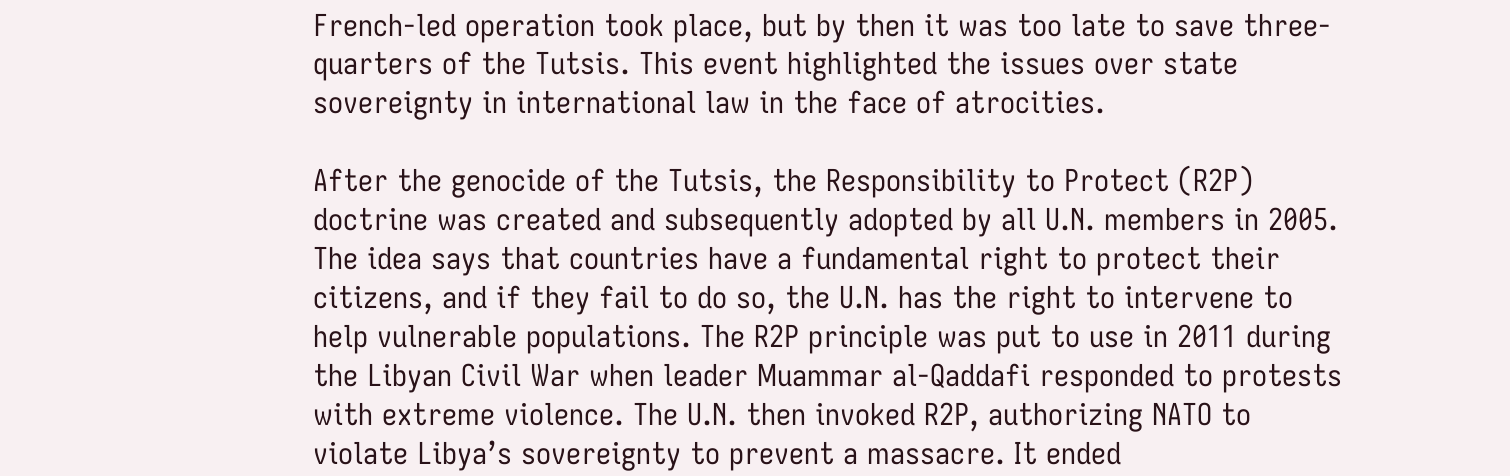French-led operation took place, but by then it was too late to save three-quarters of the Tutsis. This event highlighted the issues over state sovereignty in international law in the face of atrocities.

After the genocide of the Tutsis, the Responsibility to Protect (R2P) doctrine was created and subsequently adopted by all U.N. members in 2005. The idea says that countries have a fundamental right to protect their citizens, and if they fail to do so, the U.N. has the right to intervene to help vulnerable populations. The R2P principle was put to use in 2011 during the Libyan Civil War when leader Muammar al-Qaddafi responded to protests with extreme violence. The U.N. then invoked R2P, authorizing NATO to violate Libya’s sovereignty to prevent a massacre. It ended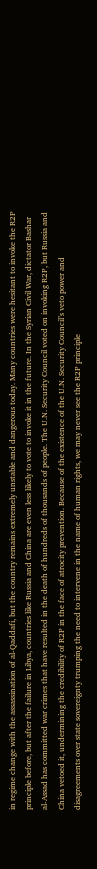in regime change with the assassination of al-Qaddafi, but the country remains extremely unstable and dangerous today. Many countries were hesitant to invoke the R2P principle before, but after the failure in Libya, countries like Russia and China are even less likely to vote to invoke it in the future. In the Syrian Civil War, dictator Bashar al-Assad has committed war crimes that have resulted in the death of hundreds of thousands of people. The U.N. Security Council voted on invoking R2P, but Russia and China vetoed it, undermining the credibility of R2P in the face of atrocity prevention. Because of the existence of the U.N. Security Council’s veto power and disagreements over state sovereignty trumping the need to intervene in the name of human rights, we may never see the R2P principle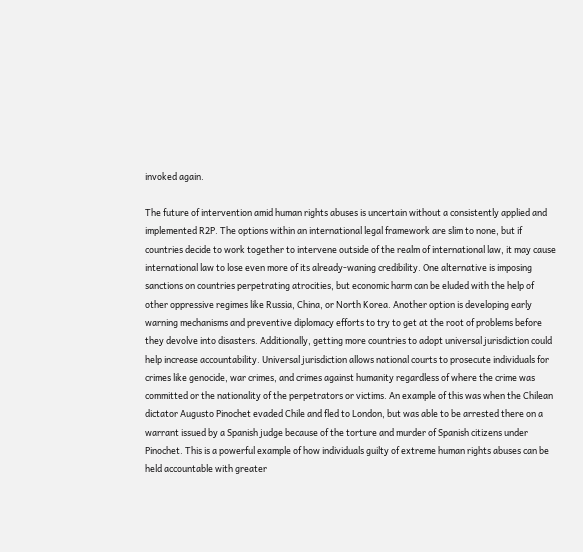invoked again.

The future of intervention amid human rights abuses is uncertain without a consistently applied and implemented R2P. The options within an international legal framework are slim to none, but if countries decide to work together to intervene outside of the realm of international law, it may cause international law to lose even more of its already-waning credibility. One alternative is imposing sanctions on countries perpetrating atrocities, but economic harm can be eluded with the help of other oppressive regimes like Russia, China, or North Korea. Another option is developing early warning mechanisms and preventive diplomacy efforts to try to get at the root of problems before they devolve into disasters. Additionally, getting more countries to adopt universal jurisdiction could help increase accountability. Universal jurisdiction allows national courts to prosecute individuals for crimes like genocide, war crimes, and crimes against humanity regardless of where the crime was committed or the nationality of the perpetrators or victims. An example of this was when the Chilean dictator Augusto Pinochet evaded Chile and fled to London, but was able to be arrested there on a warrant issued by a Spanish judge because of the torture and murder of Spanish citizens under Pinochet. This is a powerful example of how individuals guilty of extreme human rights abuses can be held accountable with greater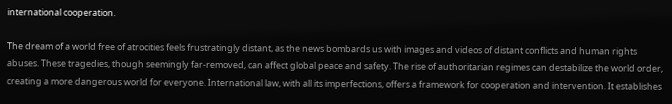international cooperation.

The dream of a world free of atrocities feels frustratingly distant, as the news bombards us with images and videos of distant conflicts and human rights abuses. These tragedies, though seemingly far-removed, can affect global peace and safety. The rise of authoritarian regimes can destabilize the world order, creating a more dangerous world for everyone. International law, with all its imperfections, offers a framework for cooperation and intervention. It establishes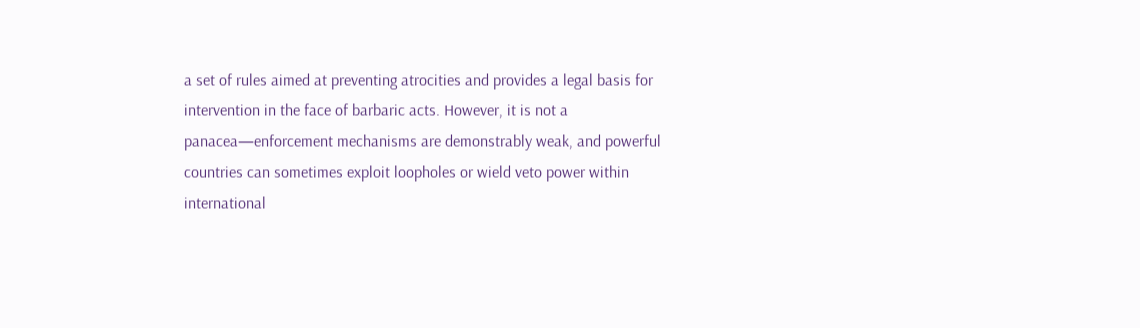a set of rules aimed at preventing atrocities and provides a legal basis for intervention in the face of barbaric acts. However, it is not a panacea—enforcement mechanisms are demonstrably weak, and powerful countries can sometimes exploit loopholes or wield veto power within international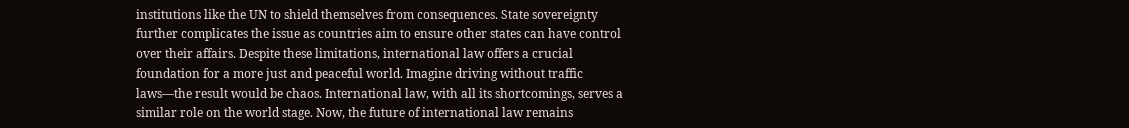institutions like the UN to shield themselves from consequences. State sovereignty further complicates the issue as countries aim to ensure other states can have control over their affairs. Despite these limitations, international law offers a crucial foundation for a more just and peaceful world. Imagine driving without traffic laws—the result would be chaos. International law, with all its shortcomings, serves a similar role on the world stage. Now, the future of international law remains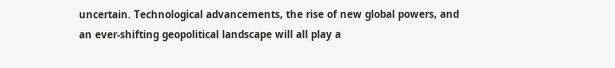uncertain. Technological advancements, the rise of new global powers, and an ever-shifting geopolitical landscape will all play a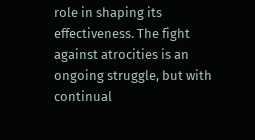role in shaping its effectiveness. The fight against atrocities is an ongoing struggle, but with continual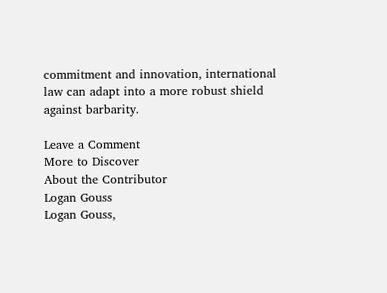commitment and innovation, international law can adapt into a more robust shield against barbarity.

Leave a Comment
More to Discover
About the Contributor
Logan Gouss
Logan Gouss,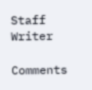Staff Writer

Comments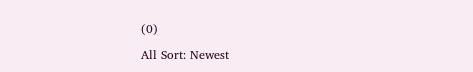(0)

All Sort: Newest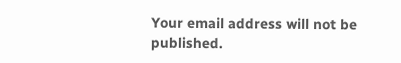Your email address will not be published.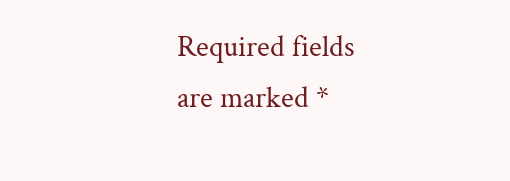Required fields are marked *